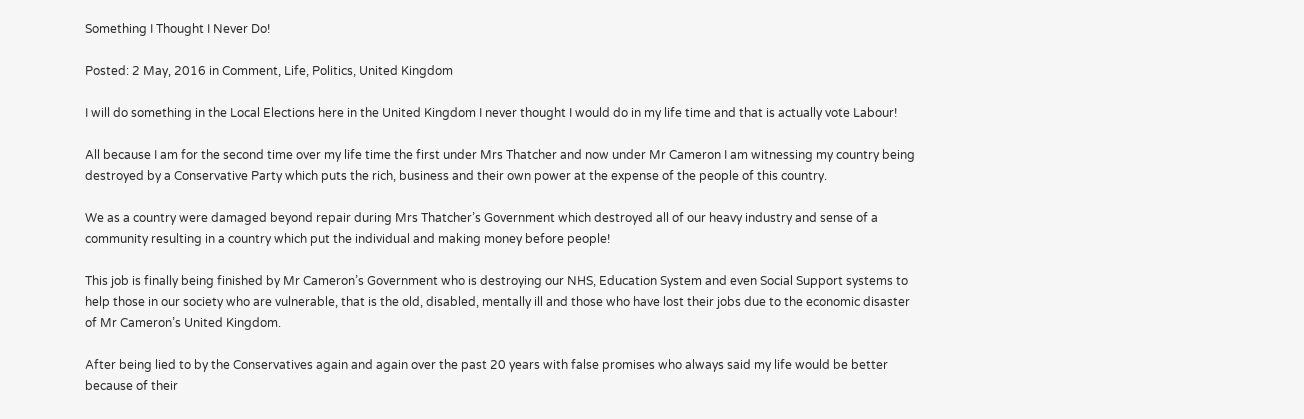Something I Thought I Never Do!

Posted: 2 May, 2016 in Comment, Life, Politics, United Kingdom

I will do something in the Local Elections here in the United Kingdom I never thought I would do in my life time and that is actually vote Labour!

All because I am for the second time over my life time the first under Mrs Thatcher and now under Mr Cameron I am witnessing my country being destroyed by a Conservative Party which puts the rich, business and their own power at the expense of the people of this country.

We as a country were damaged beyond repair during Mrs Thatcher’s Government which destroyed all of our heavy industry and sense of a community resulting in a country which put the individual and making money before people!

This job is finally being finished by Mr Cameron’s Government who is destroying our NHS, Education System and even Social Support systems to help those in our society who are vulnerable, that is the old, disabled, mentally ill and those who have lost their jobs due to the economic disaster of Mr Cameron’s United Kingdom.

After being lied to by the Conservatives again and again over the past 20 years with false promises who always said my life would be better because of their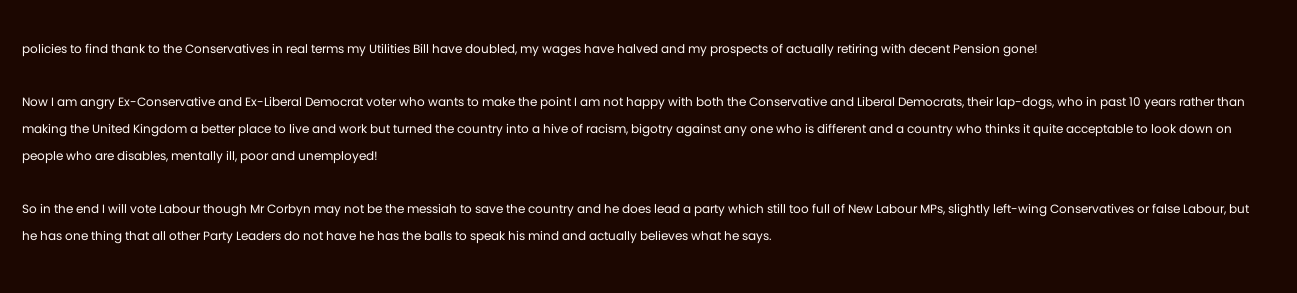policies to find thank to the Conservatives in real terms my Utilities Bill have doubled, my wages have halved and my prospects of actually retiring with decent Pension gone!

Now I am angry Ex-Conservative and Ex-Liberal Democrat voter who wants to make the point I am not happy with both the Conservative and Liberal Democrats, their lap-dogs, who in past 10 years rather than making the United Kingdom a better place to live and work but turned the country into a hive of racism, bigotry against any one who is different and a country who thinks it quite acceptable to look down on people who are disables, mentally ill, poor and unemployed!

So in the end I will vote Labour though Mr Corbyn may not be the messiah to save the country and he does lead a party which still too full of New Labour MPs, slightly left-wing Conservatives or false Labour, but he has one thing that all other Party Leaders do not have he has the balls to speak his mind and actually believes what he says.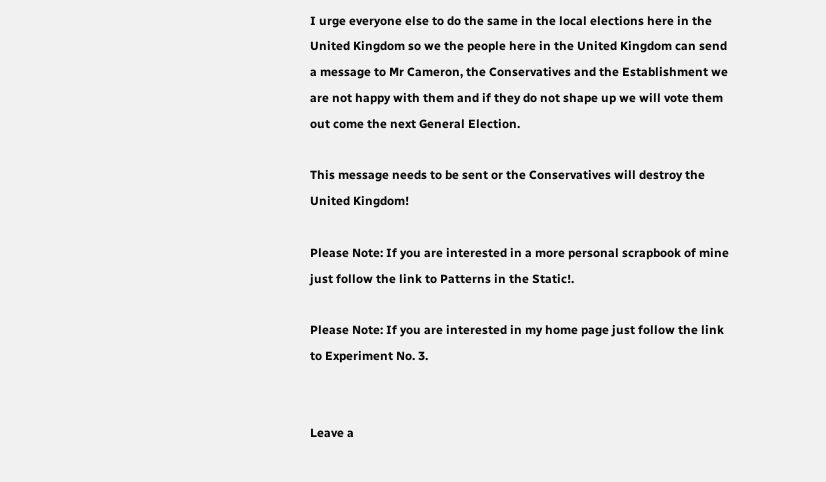I urge everyone else to do the same in the local elections here in the United Kingdom so we the people here in the United Kingdom can send a message to Mr Cameron, the Conservatives and the Establishment we are not happy with them and if they do not shape up we will vote them out come the next General Election.

This message needs to be sent or the Conservatives will destroy the United Kingdom!

Please Note: If you are interested in a more personal scrapbook of mine just follow the link to Patterns in the Static!.

Please Note: If you are interested in my home page just follow the link to Experiment No. 3.


Leave a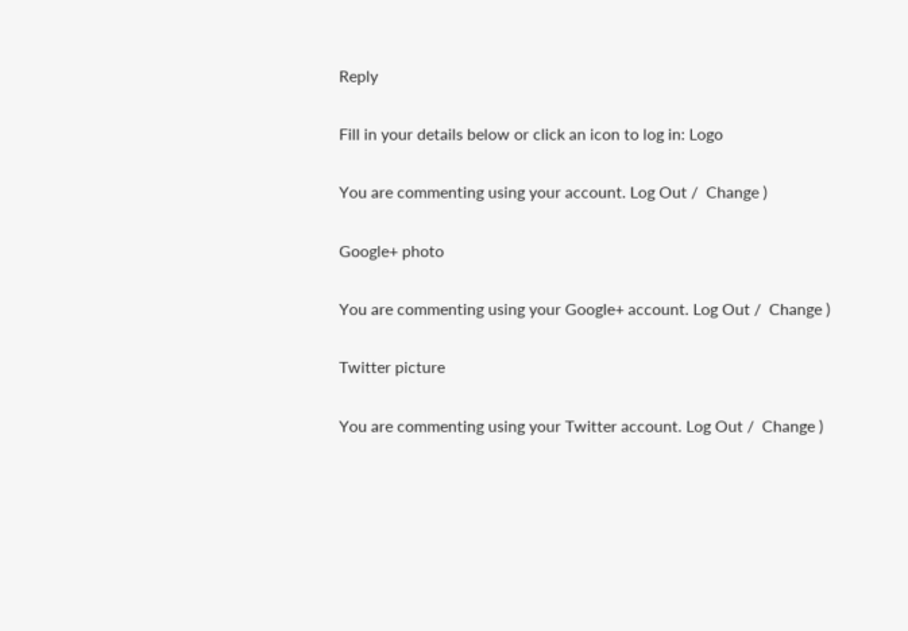Reply

Fill in your details below or click an icon to log in: Logo

You are commenting using your account. Log Out /  Change )

Google+ photo

You are commenting using your Google+ account. Log Out /  Change )

Twitter picture

You are commenting using your Twitter account. Log Out /  Change )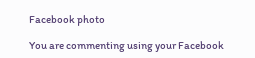Facebook photo

You are commenting using your Facebook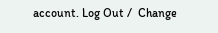account. Log Out /  Change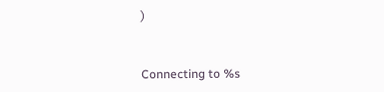)


Connecting to %s